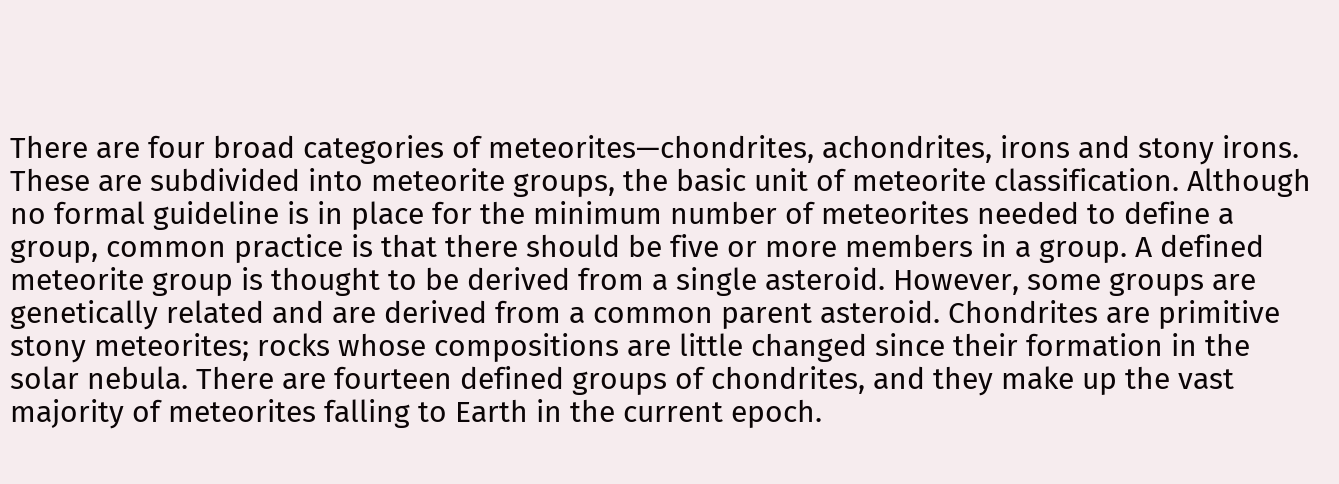There are four broad categories of meteorites—chondrites, achondrites, irons and stony irons. These are subdivided into meteorite groups, the basic unit of meteorite classification. Although no formal guideline is in place for the minimum number of meteorites needed to define a group, common practice is that there should be five or more members in a group. A defined meteorite group is thought to be derived from a single asteroid. However, some groups are genetically related and are derived from a common parent asteroid. Chondrites are primitive stony meteorites; rocks whose compositions are little changed since their formation in the solar nebula. There are fourteen defined groups of chondrites, and they make up the vast majority of meteorites falling to Earth in the current epoch.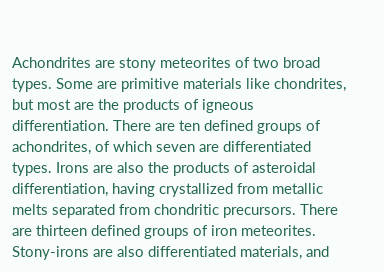Achondrites are stony meteorites of two broad types. Some are primitive materials like chondrites, but most are the products of igneous differentiation. There are ten defined groups of achondrites, of which seven are differentiated types. Irons are also the products of asteroidal differentiation, having crystallized from metallic melts separated from chondritic precursors. There are thirteen defined groups of iron meteorites. Stony-irons are also differentiated materials, and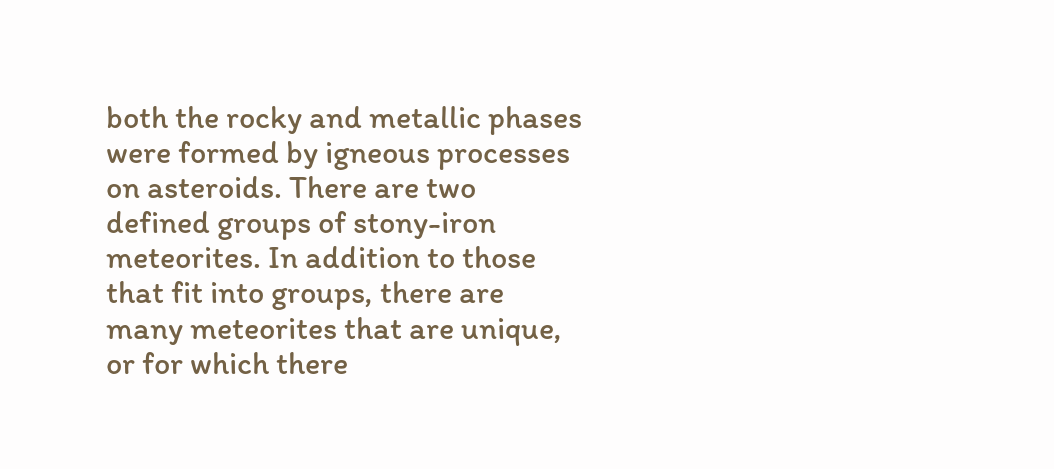both the rocky and metallic phases were formed by igneous processes on asteroids. There are two defined groups of stony-iron meteorites. In addition to those that fit into groups, there are many meteorites that are unique, or for which there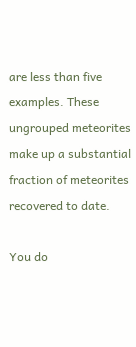are less than five examples. These ungrouped meteorites make up a substantial fraction of meteorites recovered to date.

You do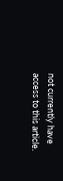not currently have access to this article.